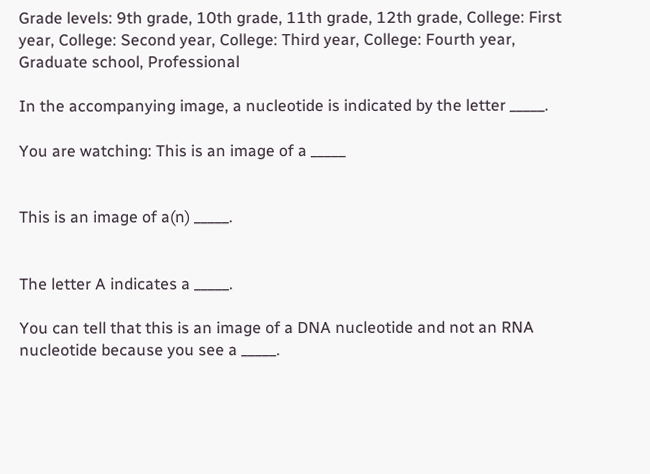Grade levels: 9th grade, 10th grade, 11th grade, 12th grade, College: First year, College: Second year, College: Third year, College: Fourth year, Graduate school, Professional

In the accompanying image, a nucleotide is indicated by the letter _____.

You are watching: This is an image of a _____


This is an image of a(n) _____.


The letter A indicates a _____.

You can tell that this is an image of a DNA nucleotide and not an RNA nucleotide because you see a _____.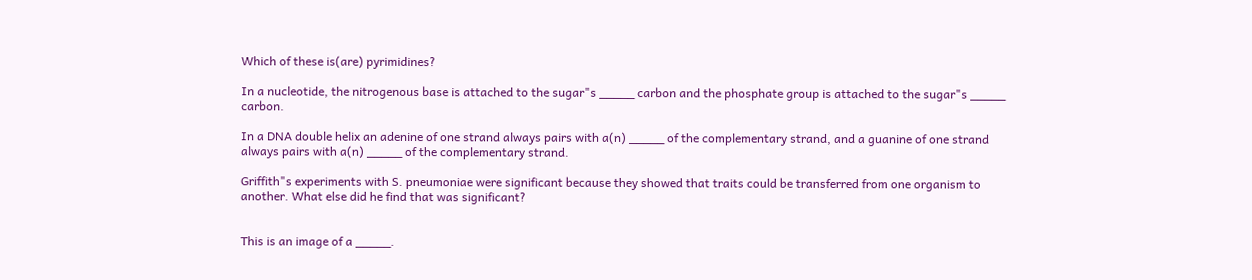Which of these is(are) pyrimidines?

In a nucleotide, the nitrogenous base is attached to the sugar"s _____ carbon and the phosphate group is attached to the sugar"s _____ carbon.

In a DNA double helix an adenine of one strand always pairs with a(n) _____ of the complementary strand, and a guanine of one strand always pairs with a(n) _____ of the complementary strand.

Griffith"s experiments with S. pneumoniae were significant because they showed that traits could be transferred from one organism to another. What else did he find that was significant?


This is an image of a _____.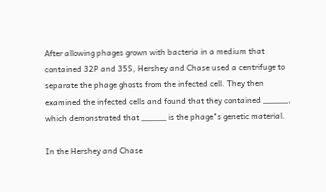After allowing phages grown with bacteria in a medium that contained 32P and 35S, Hershey and Chase used a centrifuge to separate the phage ghosts from the infected cell. They then examined the infected cells and found that they contained _____, which demonstrated that _____ is the phage"s genetic material.

In the Hershey and Chase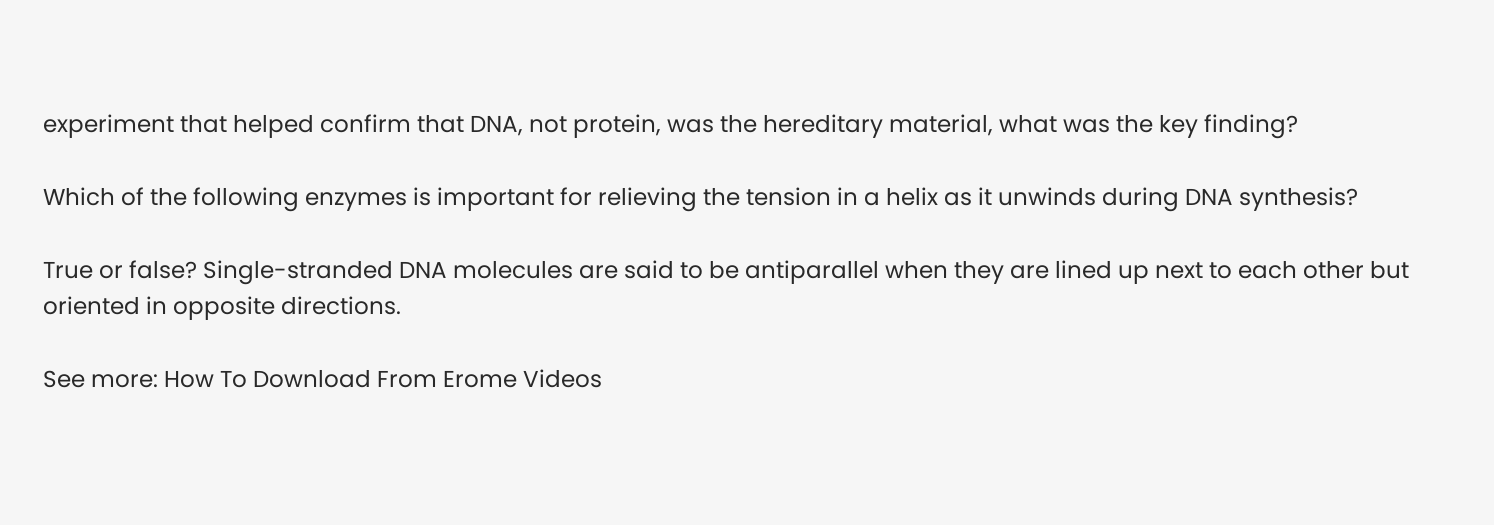experiment that helped confirm that DNA, not protein, was the hereditary material, what was the key finding?

Which of the following enzymes is important for relieving the tension in a helix as it unwinds during DNA synthesis?

True or false? Single-stranded DNA molecules are said to be antiparallel when they are lined up next to each other but oriented in opposite directions.

See more: How To Download From Erome Videos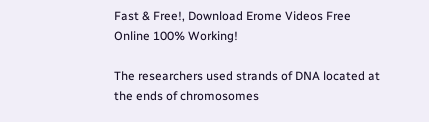Fast & Free!, Download Erome Videos Free Online 100% Working!

The researchers used strands of DNA located at the ends of chromosomes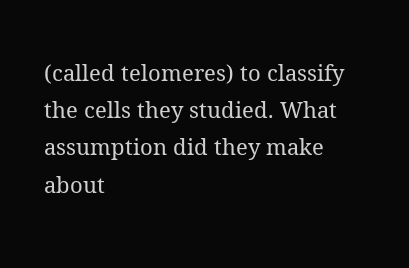(called telomeres) to classify the cells they studied. What assumption did they make about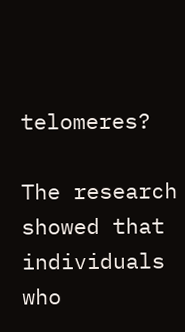telomeres?

The research showed that individuals who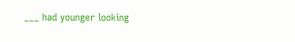___ had younger looking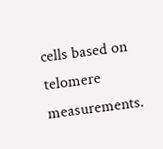cells based on telomere measurements.